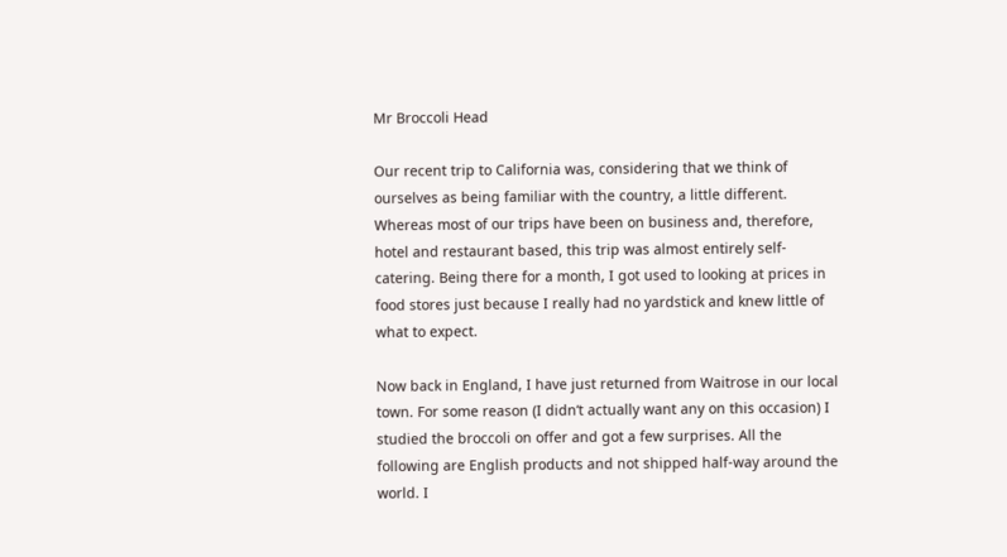Mr Broccoli Head

Our recent trip to California was, considering that we think of ourselves as being familiar with the country, a little different. Whereas most of our trips have been on business and, therefore, hotel and restaurant based, this trip was almost entirely self-catering. Being there for a month, I got used to looking at prices in food stores just because I really had no yardstick and knew little of what to expect.

Now back in England, I have just returned from Waitrose in our local town. For some reason (I didn’t actually want any on this occasion) I studied the broccoli on offer and got a few surprises. All the following are English products and not shipped half-way around the world. I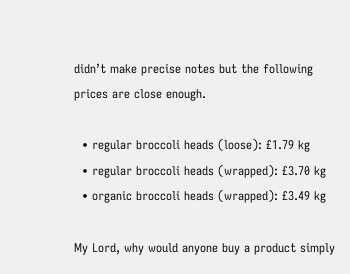didn’t make precise notes but the following prices are close enough.

  • regular broccoli heads (loose): £1.79 kg
  • regular broccoli heads (wrapped): £3.70 kg
  • organic broccoli heads (wrapped): £3.49 kg

My Lord, why would anyone buy a product simply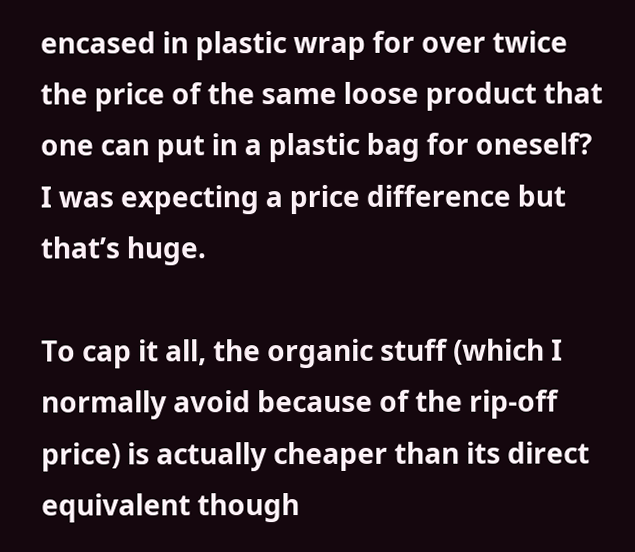encased in plastic wrap for over twice the price of the same loose product that one can put in a plastic bag for oneself? I was expecting a price difference but that’s huge.

To cap it all, the organic stuff (which I normally avoid because of the rip-off price) is actually cheaper than its direct equivalent though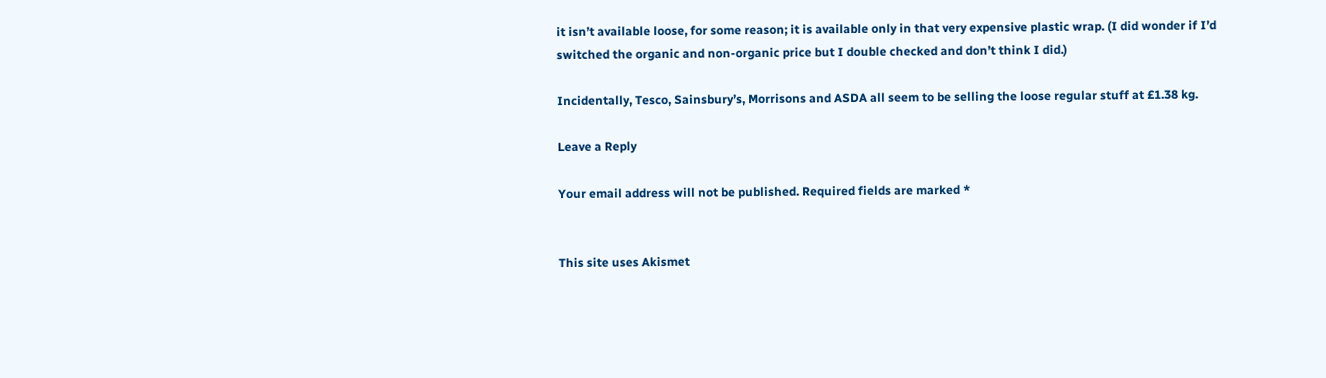it isn’t available loose, for some reason; it is available only in that very expensive plastic wrap. (I did wonder if I’d switched the organic and non-organic price but I double checked and don’t think I did.)

Incidentally, Tesco, Sainsbury’s, Morrisons and ASDA all seem to be selling the loose regular stuff at £1.38 kg.

Leave a Reply

Your email address will not be published. Required fields are marked *


This site uses Akismet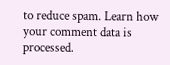to reduce spam. Learn how your comment data is processed.